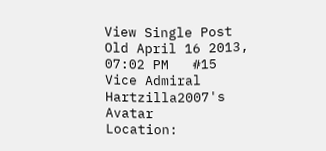View Single Post
Old April 16 2013, 07:02 PM   #15
Vice Admiral
Hartzilla2007's Avatar
Location: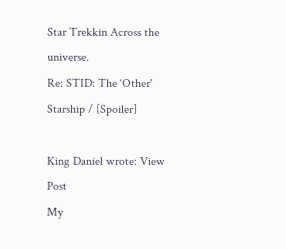Star Trekkin Across the universe.
Re: STID: The ‘Other' Starship / [Spoiler]

King Daniel wrote: View Post
My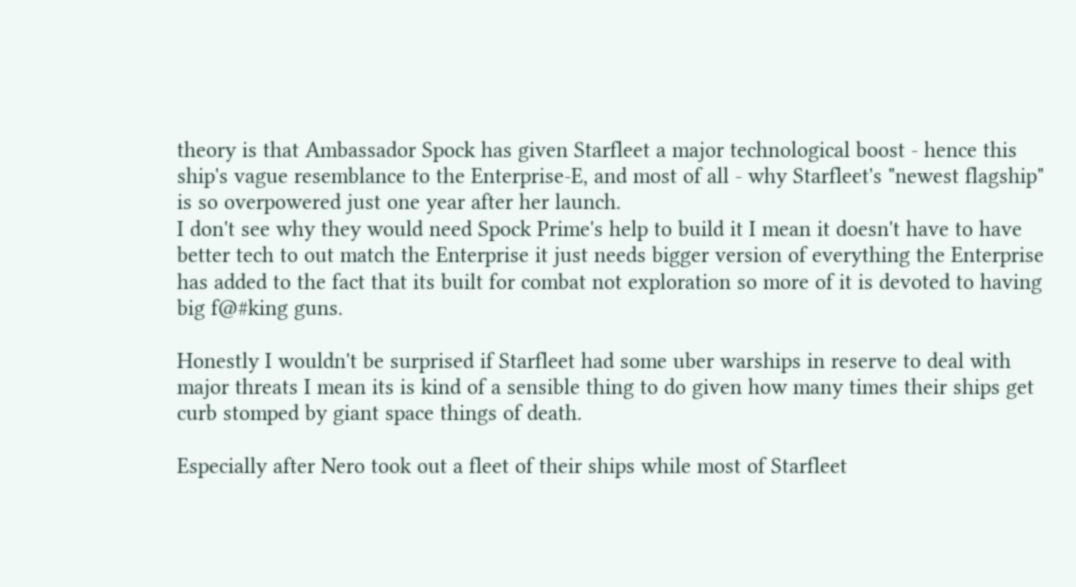theory is that Ambassador Spock has given Starfleet a major technological boost - hence this ship's vague resemblance to the Enterprise-E, and most of all - why Starfleet's "newest flagship" is so overpowered just one year after her launch.
I don't see why they would need Spock Prime's help to build it I mean it doesn't have to have better tech to out match the Enterprise it just needs bigger version of everything the Enterprise has added to the fact that its built for combat not exploration so more of it is devoted to having big f@#king guns.

Honestly I wouldn't be surprised if Starfleet had some uber warships in reserve to deal with major threats I mean its is kind of a sensible thing to do given how many times their ships get curb stomped by giant space things of death.

Especially after Nero took out a fleet of their ships while most of Starfleet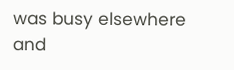was busy elsewhere and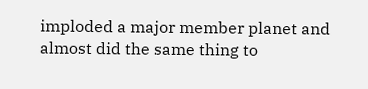imploded a major member planet and almost did the same thing to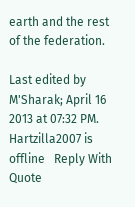earth and the rest of the federation.

Last edited by M'Sharak; April 16 2013 at 07:32 PM.
Hartzilla2007 is offline   Reply With Quote